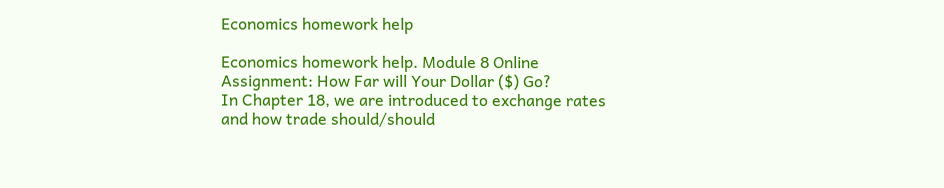Economics homework help

Economics homework help. Module 8 Online Assignment: How Far will Your Dollar ($) Go?
In Chapter 18, we are introduced to exchange rates and how trade should/should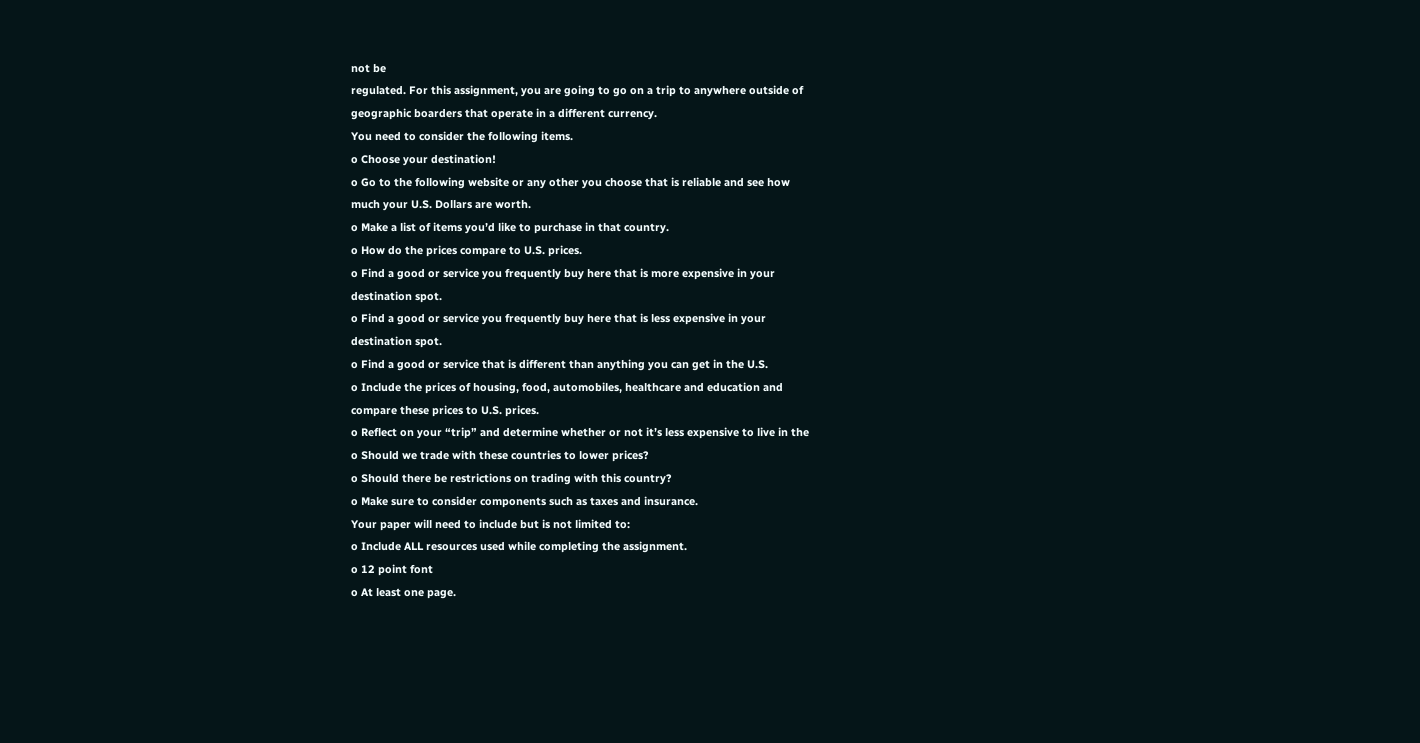not be
regulated. For this assignment, you are going to go on a trip to anywhere outside of
geographic boarders that operate in a different currency.
You need to consider the following items.
o Choose your destination!
o Go to the following website or any other you choose that is reliable and see how
much your U.S. Dollars are worth.
o Make a list of items you’d like to purchase in that country.
o How do the prices compare to U.S. prices.
o Find a good or service you frequently buy here that is more expensive in your
destination spot.
o Find a good or service you frequently buy here that is less expensive in your
destination spot.
o Find a good or service that is different than anything you can get in the U.S.
o Include the prices of housing, food, automobiles, healthcare and education and
compare these prices to U.S. prices.
o Reflect on your “trip” and determine whether or not it’s less expensive to live in the
o Should we trade with these countries to lower prices?
o Should there be restrictions on trading with this country?
o Make sure to consider components such as taxes and insurance.
Your paper will need to include but is not limited to:
o Include ALL resources used while completing the assignment.
o 12 point font
o At least one page.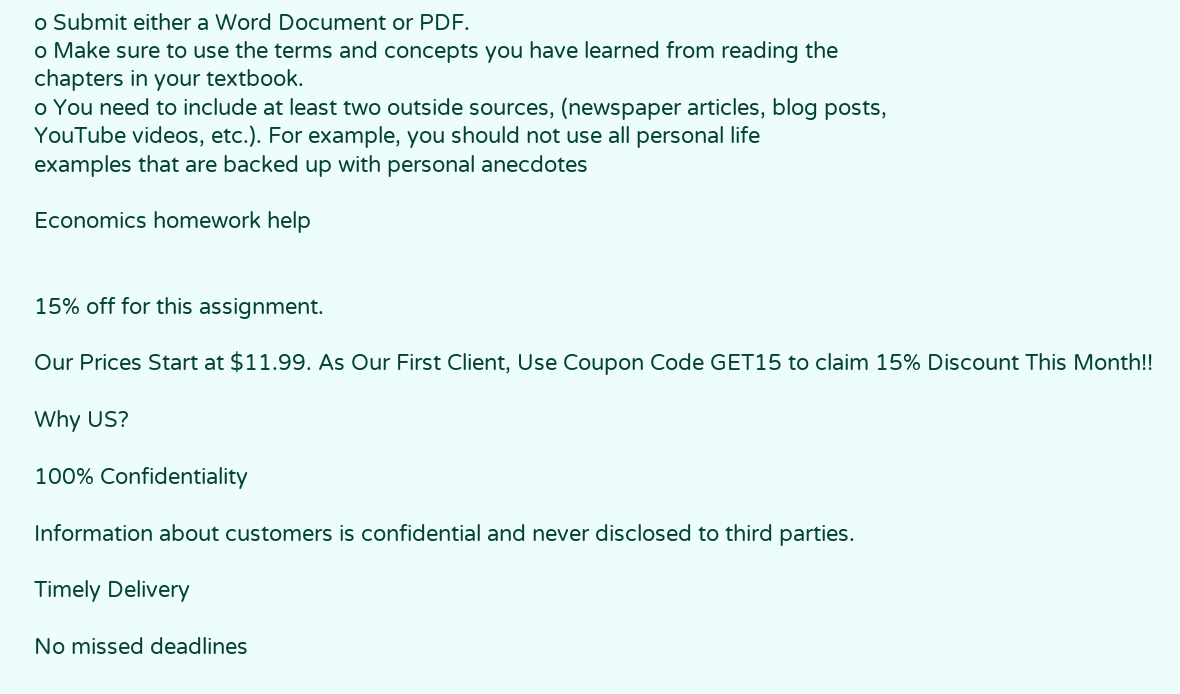o Submit either a Word Document or PDF.
o Make sure to use the terms and concepts you have learned from reading the
chapters in your textbook.
o You need to include at least two outside sources, (newspaper articles, blog posts,
YouTube videos, etc.). For example, you should not use all personal life
examples that are backed up with personal anecdotes

Economics homework help


15% off for this assignment.

Our Prices Start at $11.99. As Our First Client, Use Coupon Code GET15 to claim 15% Discount This Month!!

Why US?

100% Confidentiality

Information about customers is confidential and never disclosed to third parties.

Timely Delivery

No missed deadlines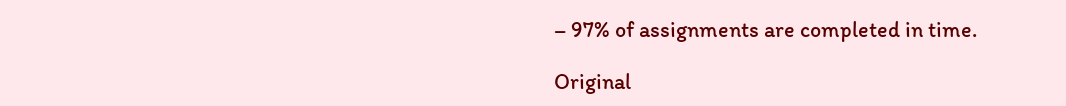– 97% of assignments are completed in time.

Original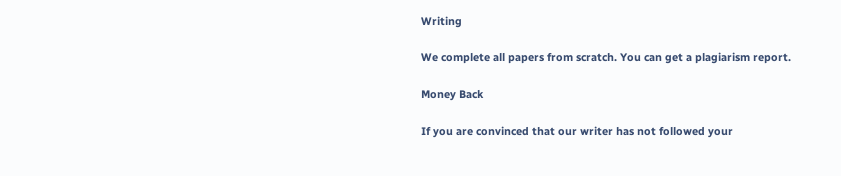Writing

We complete all papers from scratch. You can get a plagiarism report.

Money Back

If you are convinced that our writer has not followed your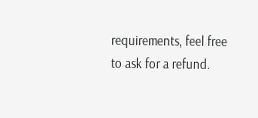requirements, feel free to ask for a refund.